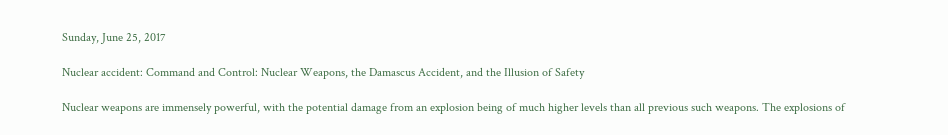Sunday, June 25, 2017

Nuclear accident: Command and Control: Nuclear Weapons, the Damascus Accident, and the Illusion of Safety

Nuclear weapons are immensely powerful, with the potential damage from an explosion being of much higher levels than all previous such weapons. The explosions of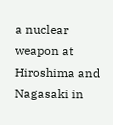a nuclear weapon at Hiroshima and Nagasaki in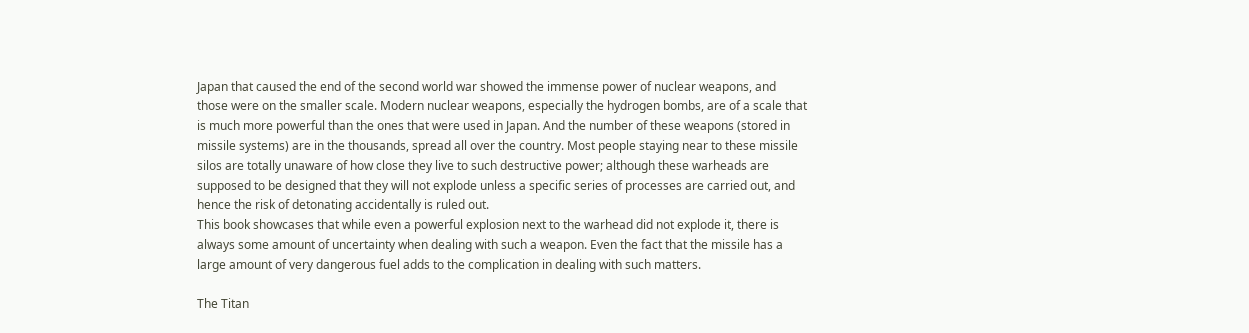Japan that caused the end of the second world war showed the immense power of nuclear weapons, and those were on the smaller scale. Modern nuclear weapons, especially the hydrogen bombs, are of a scale that is much more powerful than the ones that were used in Japan. And the number of these weapons (stored in missile systems) are in the thousands, spread all over the country. Most people staying near to these missile silos are totally unaware of how close they live to such destructive power; although these warheads are supposed to be designed that they will not explode unless a specific series of processes are carried out, and hence the risk of detonating accidentally is ruled out.
This book showcases that while even a powerful explosion next to the warhead did not explode it, there is always some amount of uncertainty when dealing with such a weapon. Even the fact that the missile has a large amount of very dangerous fuel adds to the complication in dealing with such matters.

The Titan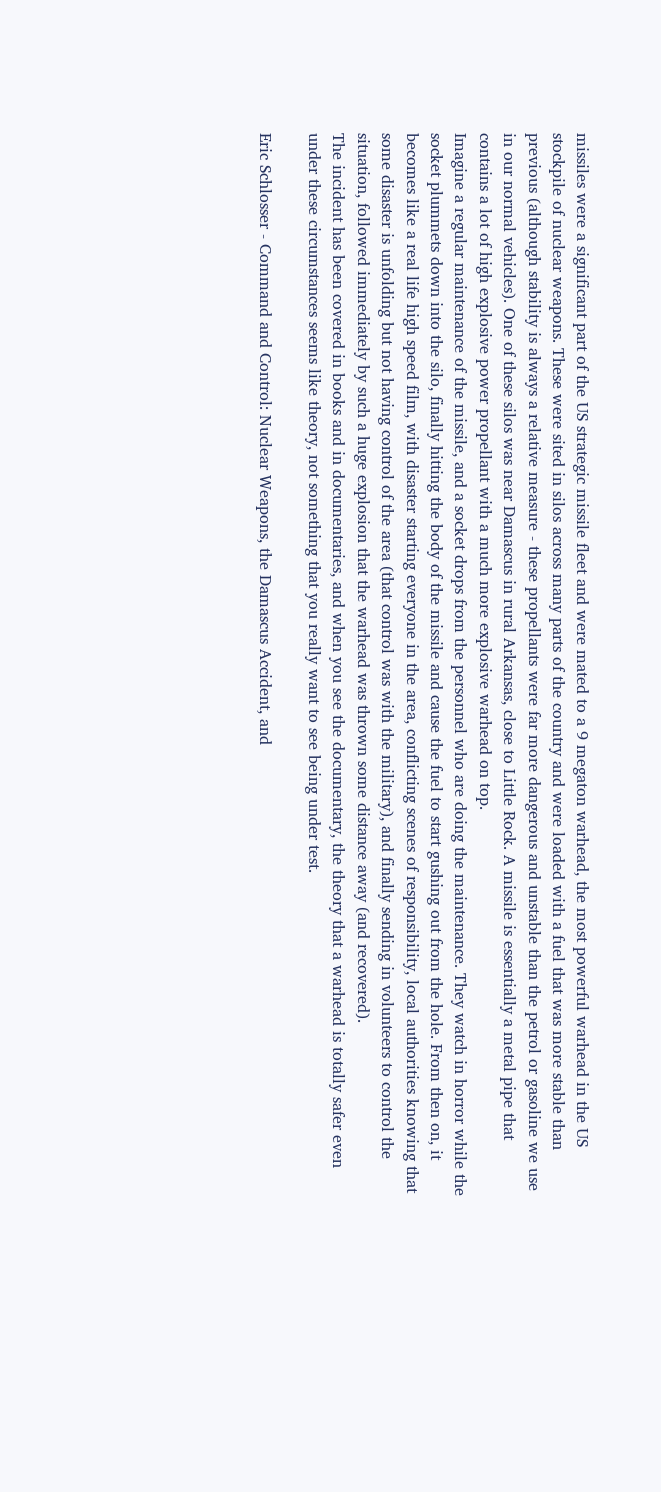missiles were a significant part of the US strategic missile fleet and were mated to a 9 megaton warhead, the most powerful warhead in the US stockpile of nuclear weapons. These were sited in silos across many parts of the country and were loaded with a fuel that was more stable than previous (although stability is always a relative measure - these propellants were far more dangerous and unstable than the petrol or gasoline we use in our normal vehicles). One of these silos was near Damascus in rural Arkansas, close to Little Rock. A missile is essentially a metal pipe that contains a lot of high explosive power propellant with a much more explosive warhead on top.
Imagine a regular maintenance of the missile, and a socket drops from the personnel who are doing the maintenance. They watch in horror while the socket plummets down into the silo, finally hitting the body of the missile and cause the fuel to start gushing out from the hole. From then on, it becomes like a real life high speed film, with disaster starting everyone in the area, conflicting scenes of responsibility, local authorities knowing that some disaster is unfolding but not having control of the area (that control was with the military), and finally sending in volunteers to control the situation, followed immediately by such a huge explosion that the warhead was thrown some distance away (and recovered).
The incident has been covered in books and in documentaries, and when you see the documentary, the theory that a warhead is totally safer even under these circumstances seems like theory, not something that you really want to see being under test.

Eric Schlosser - Command and Control: Nuclear Weapons, the Damascus Accident, and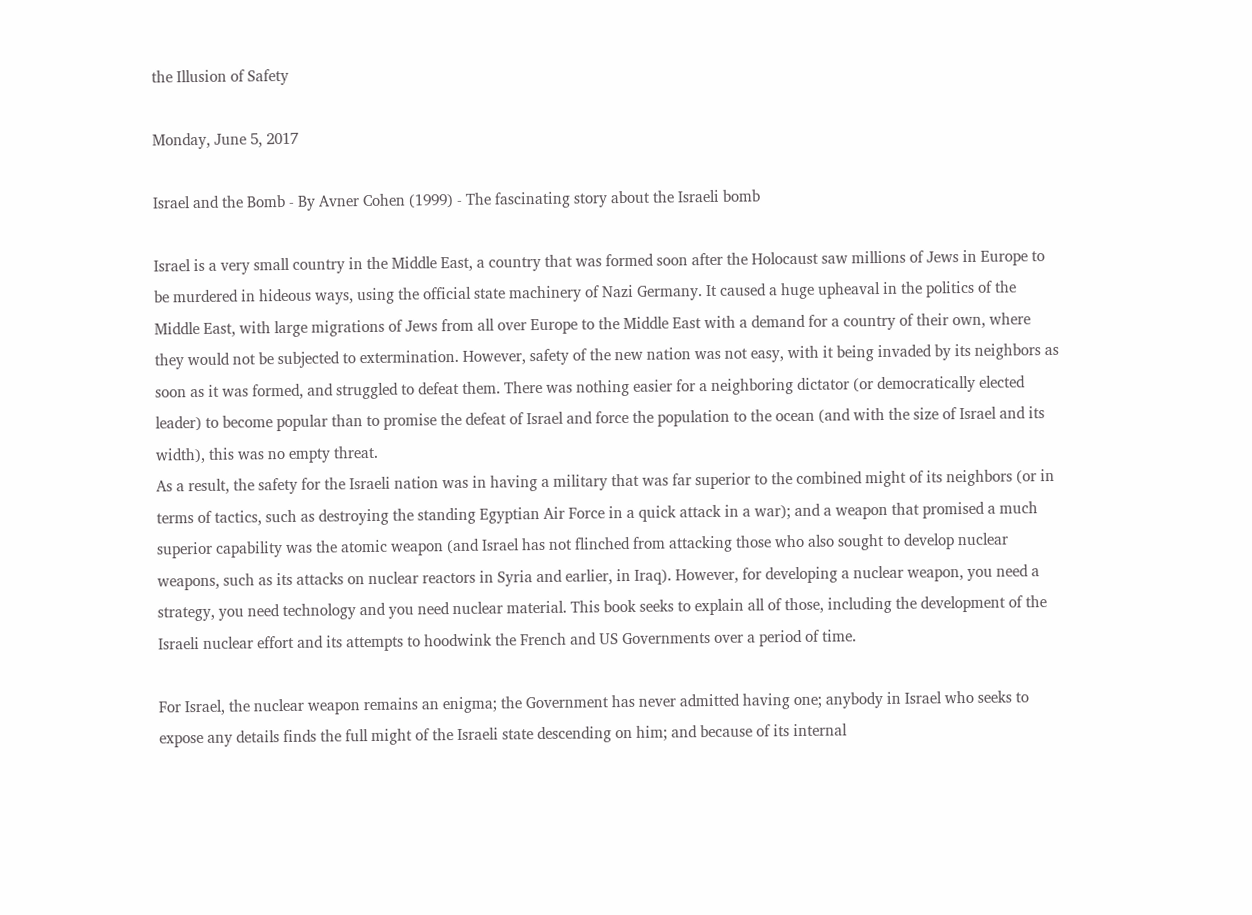the Illusion of Safety

Monday, June 5, 2017

Israel and the Bomb - By Avner Cohen (1999) - The fascinating story about the Israeli bomb

Israel is a very small country in the Middle East, a country that was formed soon after the Holocaust saw millions of Jews in Europe to be murdered in hideous ways, using the official state machinery of Nazi Germany. It caused a huge upheaval in the politics of the Middle East, with large migrations of Jews from all over Europe to the Middle East with a demand for a country of their own, where they would not be subjected to extermination. However, safety of the new nation was not easy, with it being invaded by its neighbors as soon as it was formed, and struggled to defeat them. There was nothing easier for a neighboring dictator (or democratically elected leader) to become popular than to promise the defeat of Israel and force the population to the ocean (and with the size of Israel and its width), this was no empty threat.
As a result, the safety for the Israeli nation was in having a military that was far superior to the combined might of its neighbors (or in terms of tactics, such as destroying the standing Egyptian Air Force in a quick attack in a war); and a weapon that promised a much superior capability was the atomic weapon (and Israel has not flinched from attacking those who also sought to develop nuclear weapons, such as its attacks on nuclear reactors in Syria and earlier, in Iraq). However, for developing a nuclear weapon, you need a strategy, you need technology and you need nuclear material. This book seeks to explain all of those, including the development of the Israeli nuclear effort and its attempts to hoodwink the French and US Governments over a period of time.

For Israel, the nuclear weapon remains an enigma; the Government has never admitted having one; anybody in Israel who seeks to expose any details finds the full might of the Israeli state descending on him; and because of its internal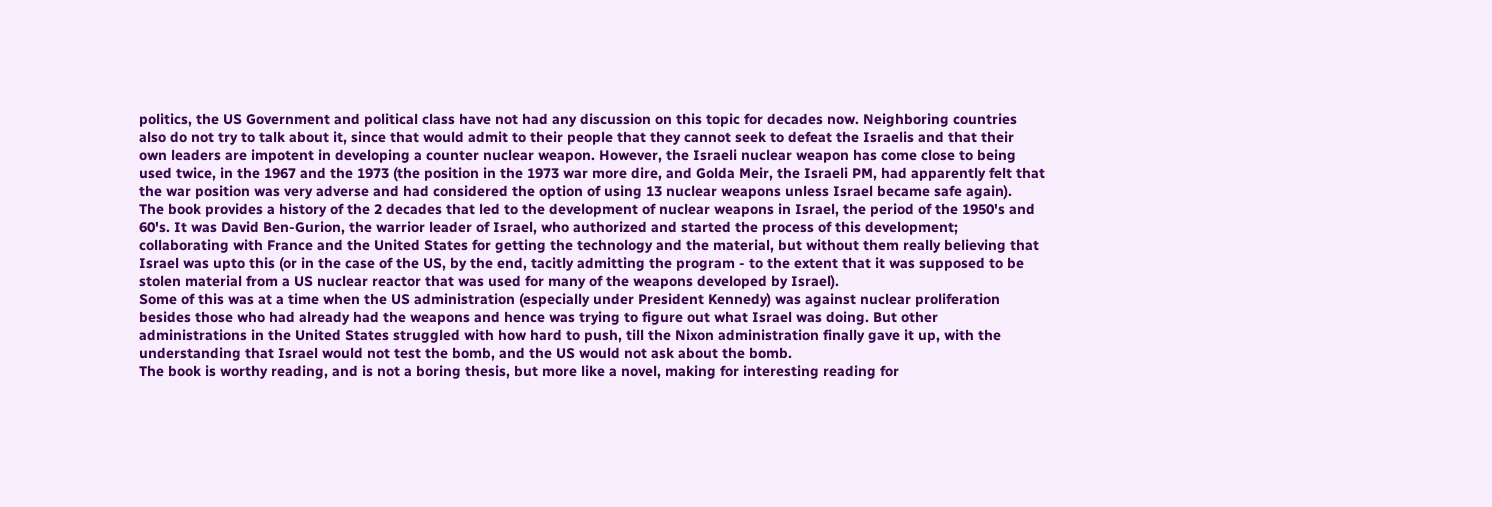politics, the US Government and political class have not had any discussion on this topic for decades now. Neighboring countries also do not try to talk about it, since that would admit to their people that they cannot seek to defeat the Israelis and that their own leaders are impotent in developing a counter nuclear weapon. However, the Israeli nuclear weapon has come close to being used twice, in the 1967 and the 1973 (the position in the 1973 war more dire, and Golda Meir, the Israeli PM, had apparently felt that the war position was very adverse and had considered the option of using 13 nuclear weapons unless Israel became safe again).
The book provides a history of the 2 decades that led to the development of nuclear weapons in Israel, the period of the 1950's and 60's. It was David Ben-Gurion, the warrior leader of Israel, who authorized and started the process of this development; collaborating with France and the United States for getting the technology and the material, but without them really believing that Israel was upto this (or in the case of the US, by the end, tacitly admitting the program - to the extent that it was supposed to be stolen material from a US nuclear reactor that was used for many of the weapons developed by Israel).
Some of this was at a time when the US administration (especially under President Kennedy) was against nuclear proliferation besides those who had already had the weapons and hence was trying to figure out what Israel was doing. But other administrations in the United States struggled with how hard to push, till the Nixon administration finally gave it up, with the understanding that Israel would not test the bomb, and the US would not ask about the bomb.
The book is worthy reading, and is not a boring thesis, but more like a novel, making for interesting reading for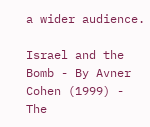a wider audience.

Israel and the Bomb - By Avner Cohen (1999) - The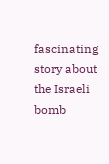fascinating story about the Israeli bomb